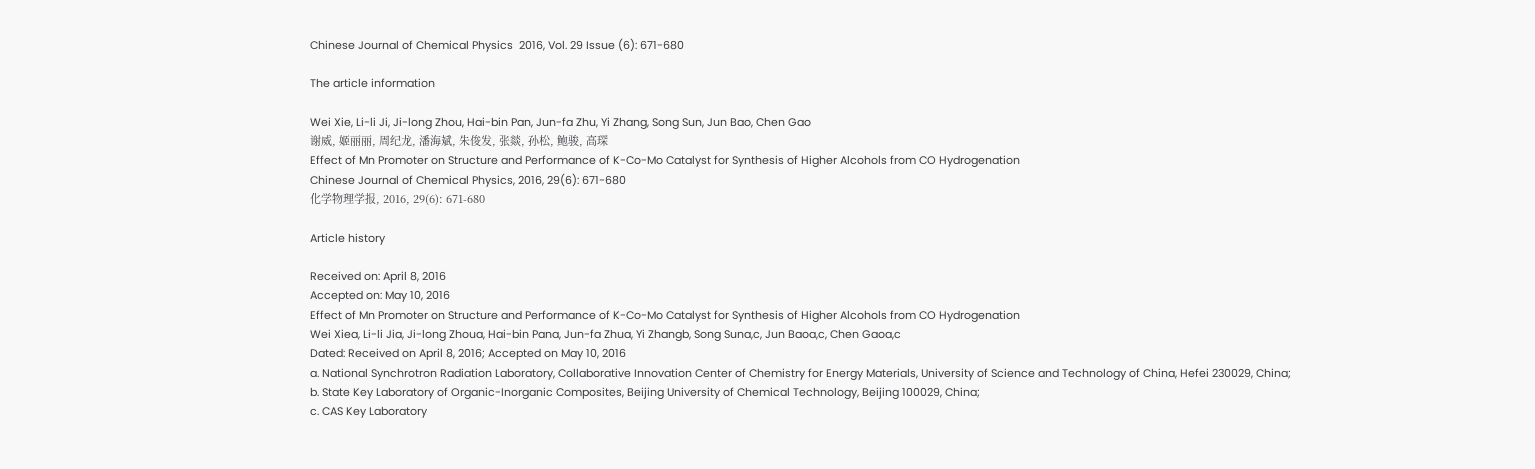Chinese Journal of Chemical Physics  2016, Vol. 29 Issue (6): 671-680

The article information

Wei Xie, Li-li Ji, Ji-long Zhou, Hai-bin Pan, Jun-fa Zhu, Yi Zhang, Song Sun, Jun Bao, Chen Gao
谢威, 姬丽丽, 周纪龙, 潘海斌, 朱俊发, 张燚, 孙松, 鲍骏, 高琛
Effect of Mn Promoter on Structure and Performance of K-Co-Mo Catalyst for Synthesis of Higher Alcohols from CO Hydrogenation
Chinese Journal of Chemical Physics, 2016, 29(6): 671-680
化学物理学报, 2016, 29(6): 671-680

Article history

Received on: April 8, 2016
Accepted on: May 10, 2016
Effect of Mn Promoter on Structure and Performance of K-Co-Mo Catalyst for Synthesis of Higher Alcohols from CO Hydrogenation
Wei Xiea, Li-li Jia, Ji-long Zhoua, Hai-bin Pana, Jun-fa Zhua, Yi Zhangb, Song Suna,c, Jun Baoa,c, Chen Gaoa,c
Dated: Received on April 8, 2016; Accepted on May 10, 2016
a. National Synchrotron Radiation Laboratory, Collaborative Innovation Center of Chemistry for Energy Materials, University of Science and Technology of China, Hefei 230029, China;
b. State Key Laboratory of Organic-Inorganic Composites, Beijing University of Chemical Technology, Beijing 100029, China;
c. CAS Key Laboratory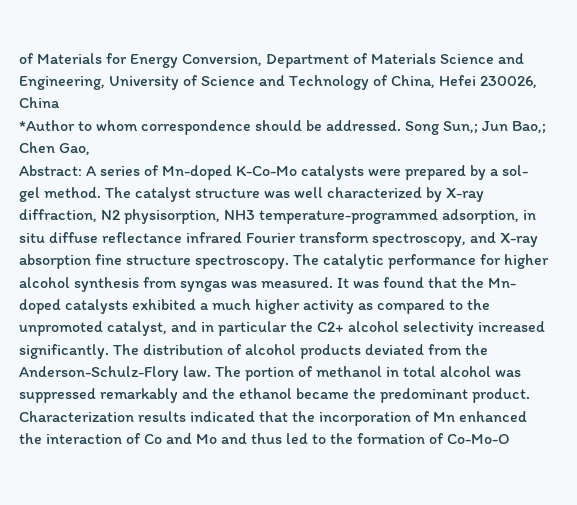of Materials for Energy Conversion, Department of Materials Science and Engineering, University of Science and Technology of China, Hefei 230026, China
*Author to whom correspondence should be addressed. Song Sun,; Jun Bao,; Chen Gao,
Abstract: A series of Mn-doped K-Co-Mo catalysts were prepared by a sol-gel method. The catalyst structure was well characterized by X-ray diffraction, N2 physisorption, NH3 temperature-programmed adsorption, in situ diffuse reflectance infrared Fourier transform spectroscopy, and X-ray absorption fine structure spectroscopy. The catalytic performance for higher alcohol synthesis from syngas was measured. It was found that the Mn-doped catalysts exhibited a much higher activity as compared to the unpromoted catalyst, and in particular the C2+ alcohol selectivity increased significantly. The distribution of alcohol products deviated from the Anderson-Schulz-Flory law. The portion of methanol in total alcohol was suppressed remarkably and the ethanol became the predominant product. Characterization results indicated that the incorporation of Mn enhanced the interaction of Co and Mo and thus led to the formation of Co-Mo-O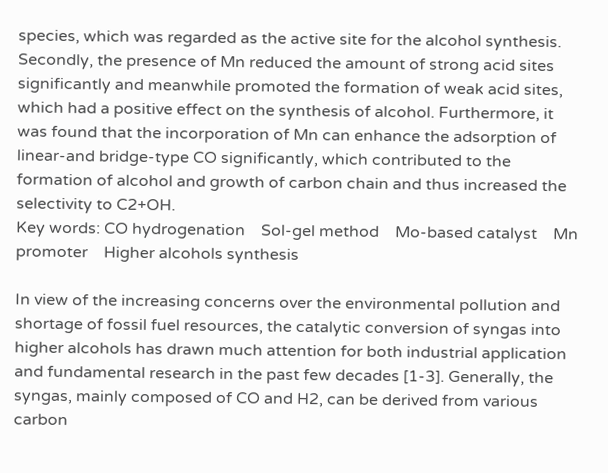species, which was regarded as the active site for the alcohol synthesis. Secondly, the presence of Mn reduced the amount of strong acid sites significantly and meanwhile promoted the formation of weak acid sites, which had a positive effect on the synthesis of alcohol. Furthermore, it was found that the incorporation of Mn can enhance the adsorption of linear-and bridge-type CO significantly, which contributed to the formation of alcohol and growth of carbon chain and thus increased the selectivity to C2+OH.
Key words: CO hydrogenation    Sol-gel method    Mo-based catalyst    Mn promoter    Higher alcohols synthesis

In view of the increasing concerns over the environmental pollution and shortage of fossil fuel resources, the catalytic conversion of syngas into higher alcohols has drawn much attention for both industrial application and fundamental research in the past few decades [1-3]. Generally, the syngas, mainly composed of CO and H2, can be derived from various carbon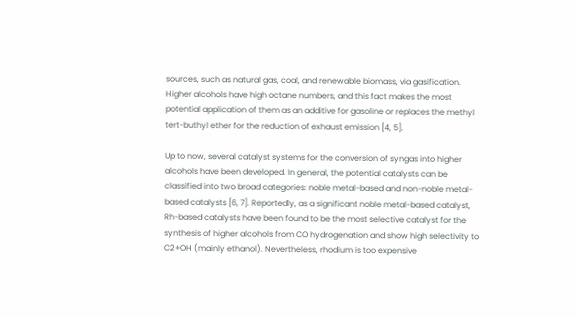sources, such as natural gas, coal, and renewable biomass, via gasification. Higher alcohols have high octane numbers, and this fact makes the most potential application of them as an additive for gasoline or replaces the methyl tert-buthyl ether for the reduction of exhaust emission [4, 5].

Up to now, several catalyst systems for the conversion of syngas into higher alcohols have been developed. In general, the potential catalysts can be classified into two broad categories: noble metal-based and non-noble metal-based catalysts [6, 7]. Reportedly, as a significant noble metal-based catalyst, Rh-based catalysts have been found to be the most selective catalyst for the synthesis of higher alcohols from CO hydrogenation and show high selectivity to C2+OH (mainly ethanol). Nevertheless, rhodium is too expensive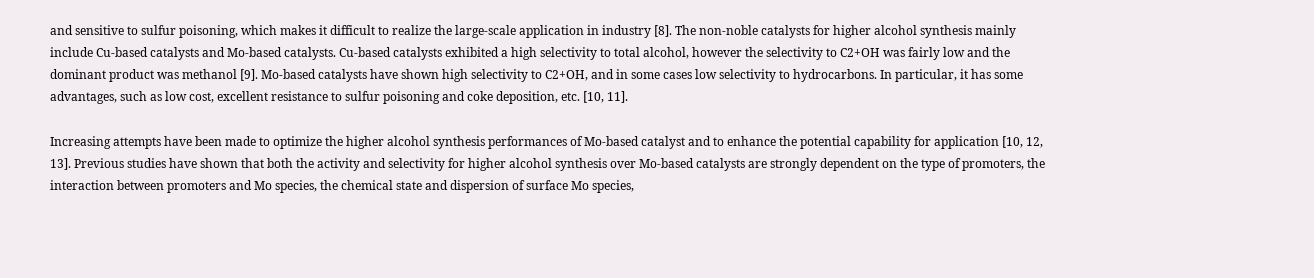and sensitive to sulfur poisoning, which makes it difficult to realize the large-scale application in industry [8]. The non-noble catalysts for higher alcohol synthesis mainly include Cu-based catalysts and Mo-based catalysts. Cu-based catalysts exhibited a high selectivity to total alcohol, however the selectivity to C2+OH was fairly low and the dominant product was methanol [9]. Mo-based catalysts have shown high selectivity to C2+OH, and in some cases low selectivity to hydrocarbons. In particular, it has some advantages, such as low cost, excellent resistance to sulfur poisoning and coke deposition, etc. [10, 11].

Increasing attempts have been made to optimize the higher alcohol synthesis performances of Mo-based catalyst and to enhance the potential capability for application [10, 12, 13]. Previous studies have shown that both the activity and selectivity for higher alcohol synthesis over Mo-based catalysts are strongly dependent on the type of promoters, the interaction between promoters and Mo species, the chemical state and dispersion of surface Mo species,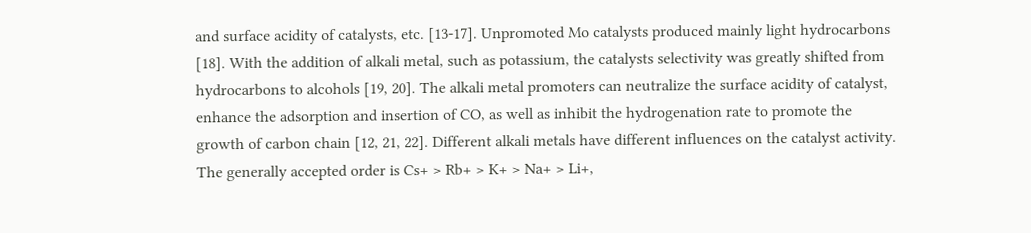and surface acidity of catalysts, etc. [13-17]. Unpromoted Mo catalysts produced mainly light hydrocarbons [18]. With the addition of alkali metal, such as potassium, the catalysts selectivity was greatly shifted from hydrocarbons to alcohols [19, 20]. The alkali metal promoters can neutralize the surface acidity of catalyst, enhance the adsorption and insertion of CO, as well as inhibit the hydrogenation rate to promote the growth of carbon chain [12, 21, 22]. Different alkali metals have different influences on the catalyst activity. The generally accepted order is Cs+ > Rb+ > K+ > Na+ > Li+,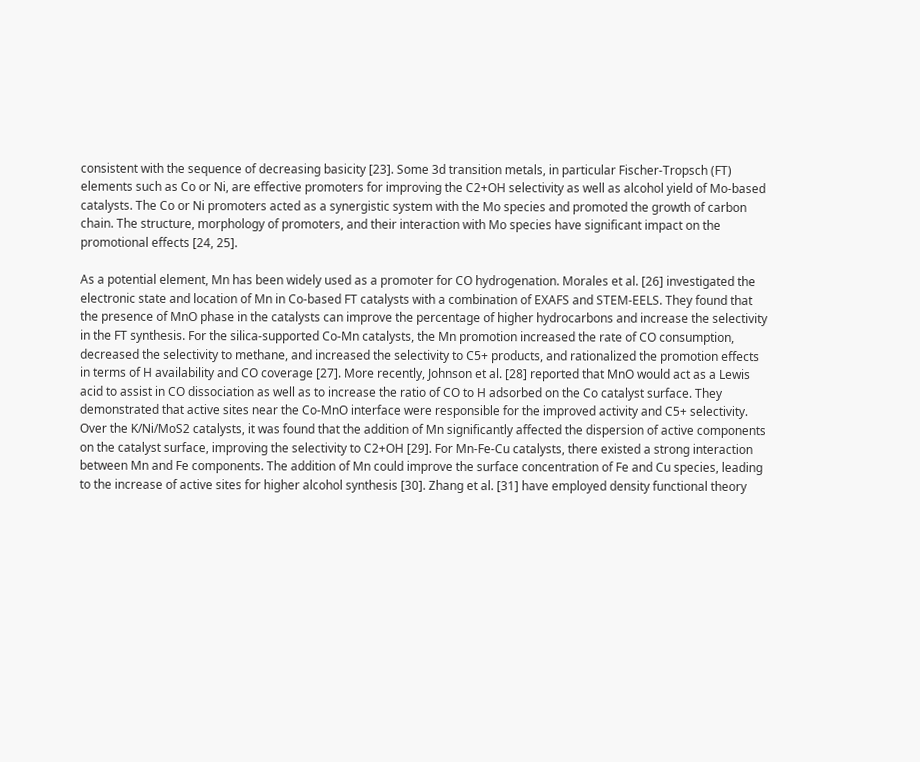consistent with the sequence of decreasing basicity [23]. Some 3d transition metals, in particular Fischer-Tropsch (FT) elements such as Co or Ni, are effective promoters for improving the C2+OH selectivity as well as alcohol yield of Mo-based catalysts. The Co or Ni promoters acted as a synergistic system with the Mo species and promoted the growth of carbon chain. The structure, morphology of promoters, and their interaction with Mo species have significant impact on the promotional effects [24, 25].

As a potential element, Mn has been widely used as a promoter for CO hydrogenation. Morales et al. [26] investigated the electronic state and location of Mn in Co-based FT catalysts with a combination of EXAFS and STEM-EELS. They found that the presence of MnO phase in the catalysts can improve the percentage of higher hydrocarbons and increase the selectivity in the FT synthesis. For the silica-supported Co-Mn catalysts, the Mn promotion increased the rate of CO consumption, decreased the selectivity to methane, and increased the selectivity to C5+ products, and rationalized the promotion effects in terms of H availability and CO coverage [27]. More recently, Johnson et al. [28] reported that MnO would act as a Lewis acid to assist in CO dissociation as well as to increase the ratio of CO to H adsorbed on the Co catalyst surface. They demonstrated that active sites near the Co-MnO interface were responsible for the improved activity and C5+ selectivity. Over the K/Ni/MoS2 catalysts, it was found that the addition of Mn significantly affected the dispersion of active components on the catalyst surface, improving the selectivity to C2+OH [29]. For Mn-Fe-Cu catalysts, there existed a strong interaction between Mn and Fe components. The addition of Mn could improve the surface concentration of Fe and Cu species, leading to the increase of active sites for higher alcohol synthesis [30]. Zhang et al. [31] have employed density functional theory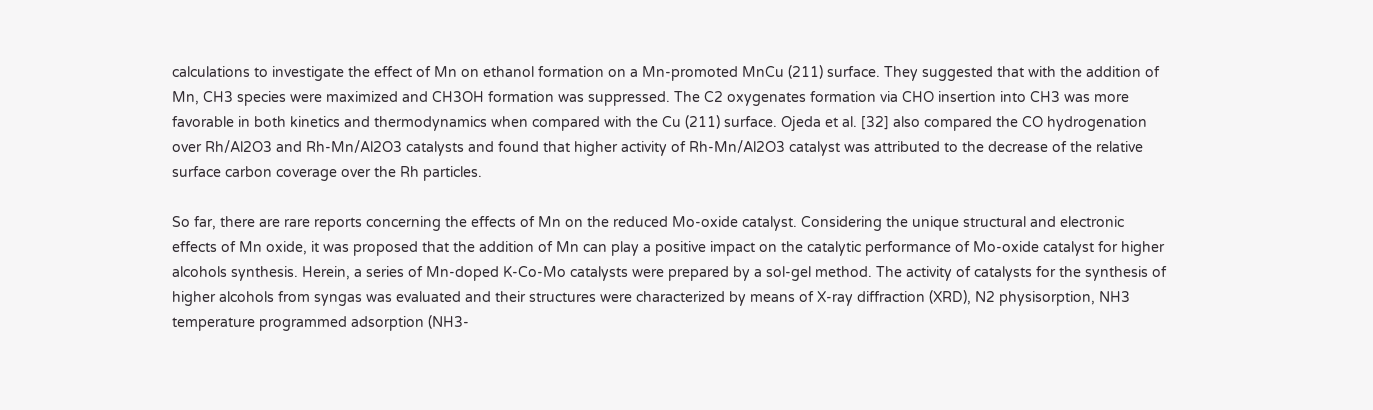calculations to investigate the effect of Mn on ethanol formation on a Mn-promoted MnCu (211) surface. They suggested that with the addition of Mn, CH3 species were maximized and CH3OH formation was suppressed. The C2 oxygenates formation via CHO insertion into CH3 was more favorable in both kinetics and thermodynamics when compared with the Cu (211) surface. Ojeda et al. [32] also compared the CO hydrogenation over Rh/Al2O3 and Rh-Mn/Al2O3 catalysts and found that higher activity of Rh-Mn/Al2O3 catalyst was attributed to the decrease of the relative surface carbon coverage over the Rh particles.

So far, there are rare reports concerning the effects of Mn on the reduced Mo-oxide catalyst. Considering the unique structural and electronic effects of Mn oxide, it was proposed that the addition of Mn can play a positive impact on the catalytic performance of Mo-oxide catalyst for higher alcohols synthesis. Herein, a series of Mn-doped K-Co-Mo catalysts were prepared by a sol-gel method. The activity of catalysts for the synthesis of higher alcohols from syngas was evaluated and their structures were characterized by means of X-ray diffraction (XRD), N2 physisorption, NH3 temperature programmed adsorption (NH3-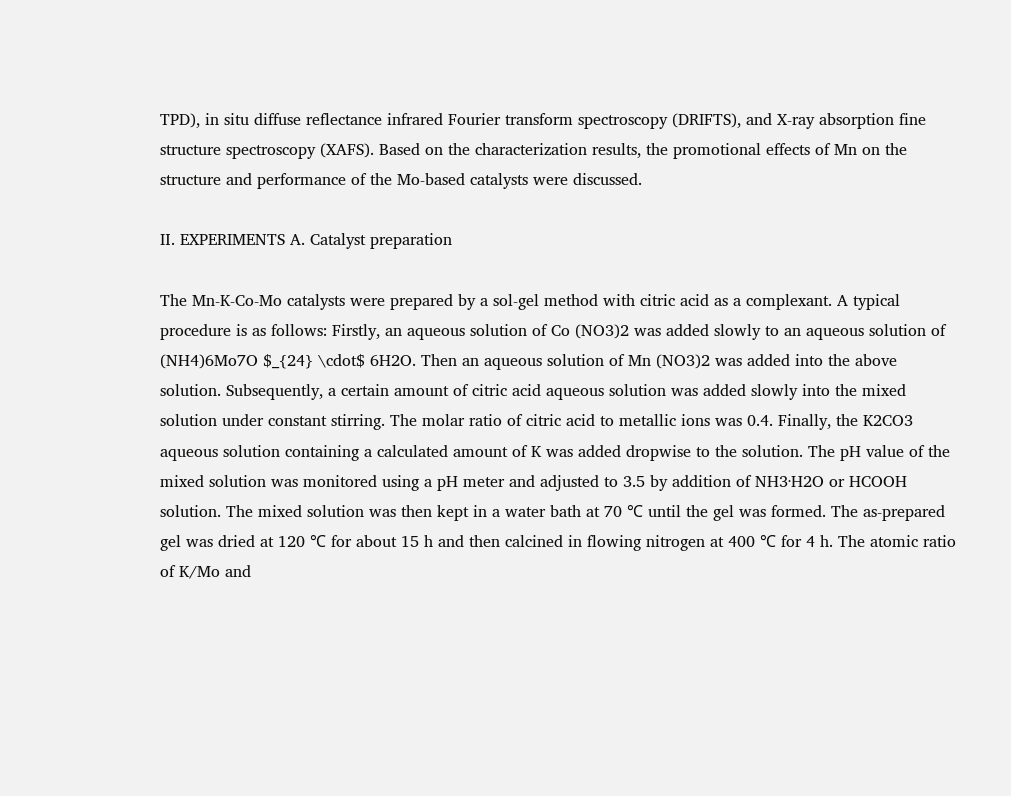TPD), in situ diffuse reflectance infrared Fourier transform spectroscopy (DRIFTS), and X-ray absorption fine structure spectroscopy (XAFS). Based on the characterization results, the promotional effects of Mn on the structure and performance of the Mo-based catalysts were discussed.

Ⅱ. EXPERIMENTS A. Catalyst preparation

The Mn-K-Co-Mo catalysts were prepared by a sol-gel method with citric acid as a complexant. A typical procedure is as follows: Firstly, an aqueous solution of Co (NO3)2 was added slowly to an aqueous solution of (NH4)6Mo7O $_{24} \cdot$ 6H2O. Then an aqueous solution of Mn (NO3)2 was added into the above solution. Subsequently, a certain amount of citric acid aqueous solution was added slowly into the mixed solution under constant stirring. The molar ratio of citric acid to metallic ions was 0.4. Finally, the K2CO3 aqueous solution containing a calculated amount of K was added dropwise to the solution. The pH value of the mixed solution was monitored using a pH meter and adjusted to 3.5 by addition of NH3·H2O or HCOOH solution. The mixed solution was then kept in a water bath at 70 ℃ until the gel was formed. The as-prepared gel was dried at 120 ℃ for about 15 h and then calcined in flowing nitrogen at 400 ℃ for 4 h. The atomic ratio of K/Mo and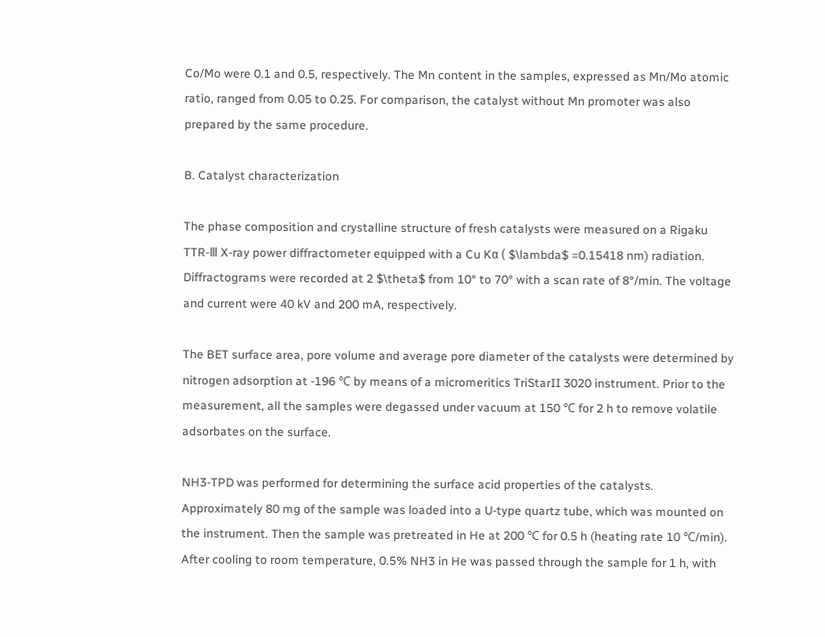Co/Mo were 0.1 and 0.5, respectively. The Mn content in the samples, expressed as Mn/Mo atomic ratio, ranged from 0.05 to 0.25. For comparison, the catalyst without Mn promoter was also prepared by the same procedure.

B. Catalyst characterization

The phase composition and crystalline structure of fresh catalysts were measured on a Rigaku TTR-Ⅲ X-ray power diffractometer equipped with a Cu Kα ( $\lambda$ =0.15418 nm) radiation. Diffractograms were recorded at 2 $\theta$ from 10° to 70° with a scan rate of 8°/min. The voltage and current were 40 kV and 200 mA, respectively.

The BET surface area, pore volume and average pore diameter of the catalysts were determined by nitrogen adsorption at -196 ℃ by means of a micromeritics TriStarII 3020 instrument. Prior to the measurement, all the samples were degassed under vacuum at 150 ℃ for 2 h to remove volatile adsorbates on the surface.

NH3-TPD was performed for determining the surface acid properties of the catalysts. Approximately 80 mg of the sample was loaded into a U-type quartz tube, which was mounted on the instrument. Then the sample was pretreated in He at 200 ℃ for 0.5 h (heating rate 10 ℃/min). After cooling to room temperature, 0.5% NH3 in He was passed through the sample for 1 h, with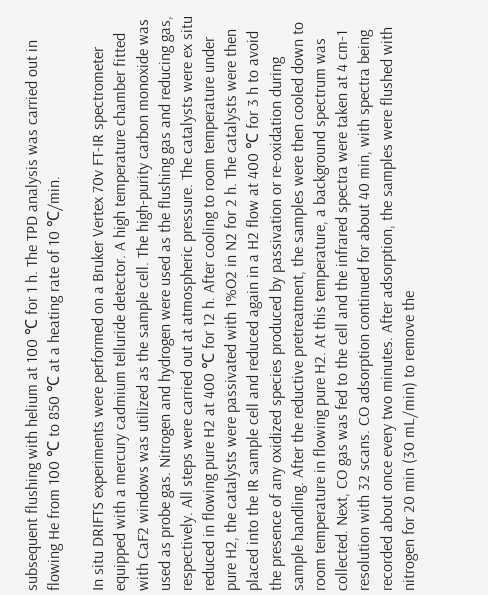subsequent flushing with helium at 100 ℃ for 1 h. The TPD analysis was carried out in flowing He from 100 ℃ to 850 ℃ at a heating rate of 10 ℃/min.

In situ DRIFTS experiments were performed on a Bruker Vertex 70v FT-IR spectrometer equipped with a mercury cadmium telluride detector. A high temperature chamber fitted with CaF2 windows was utilized as the sample cell. The high-purity carbon monoxide was used as probe gas. Nitrogen and hydrogen were used as the flushing gas and reducing gas, respectively. All steps were carried out at atmospheric pressure. The catalysts were ex situ reduced in flowing pure H2 at 400 ℃ for 12 h. After cooling to room temperature under pure H2, the catalysts were passivated with 1%O2 in N2 for 2 h. The catalysts were then placed into the IR sample cell and reduced again in a H2 flow at 400 ℃ for 3 h to avoid the presence of any oxidized species produced by passivation or re-oxidation during sample handling. After the reductive pretreatment, the samples were then cooled down to room temperature in flowing pure H2. At this temperature, a background spectrum was collected. Next, CO gas was fed to the cell and the infrared spectra were taken at 4 cm-1 resolution with 32 scans. CO adsorption continued for about 40 min, with spectra being recorded about once every two minutes. After adsorption, the samples were flushed with nitrogen for 20 min (30 mL/min) to remove the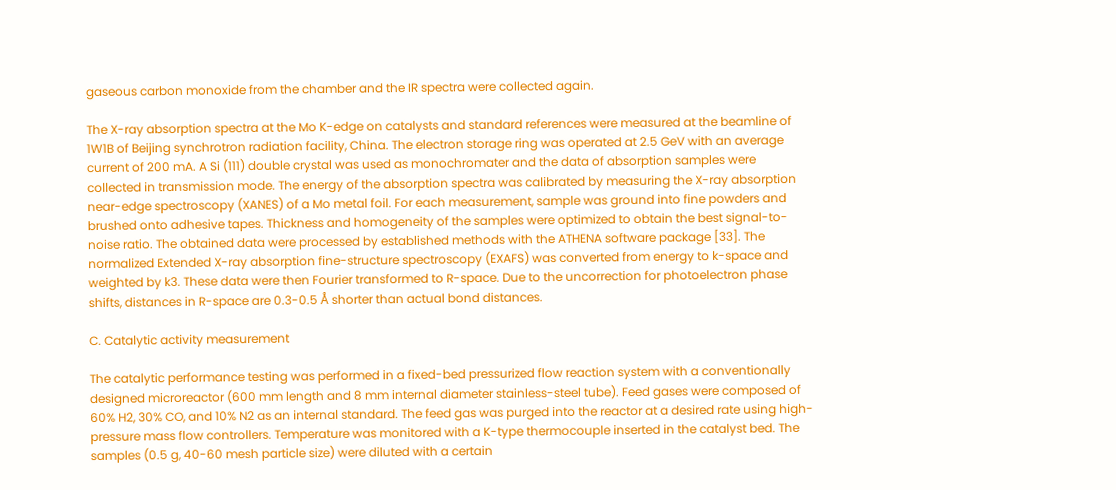gaseous carbon monoxide from the chamber and the IR spectra were collected again.

The X-ray absorption spectra at the Mo K-edge on catalysts and standard references were measured at the beamline of 1W1B of Beijing synchrotron radiation facility, China. The electron storage ring was operated at 2.5 GeV with an average current of 200 mA. A Si (111) double crystal was used as monochromater and the data of absorption samples were collected in transmission mode. The energy of the absorption spectra was calibrated by measuring the X-ray absorption near-edge spectroscopy (XANES) of a Mo metal foil. For each measurement, sample was ground into fine powders and brushed onto adhesive tapes. Thickness and homogeneity of the samples were optimized to obtain the best signal-to-noise ratio. The obtained data were processed by established methods with the ATHENA software package [33]. The normalized Extended X-ray absorption fine-structure spectroscopy (EXAFS) was converted from energy to k-space and weighted by k3. These data were then Fourier transformed to R-space. Due to the uncorrection for photoelectron phase shifts, distances in R-space are 0.3-0.5 Å shorter than actual bond distances.

C. Catalytic activity measurement

The catalytic performance testing was performed in a fixed-bed pressurized flow reaction system with a conventionally designed microreactor (600 mm length and 8 mm internal diameter stainless-steel tube). Feed gases were composed of 60% H2, 30% CO, and 10% N2 as an internal standard. The feed gas was purged into the reactor at a desired rate using high-pressure mass flow controllers. Temperature was monitored with a K-type thermocouple inserted in the catalyst bed. The samples (0.5 g, 40-60 mesh particle size) were diluted with a certain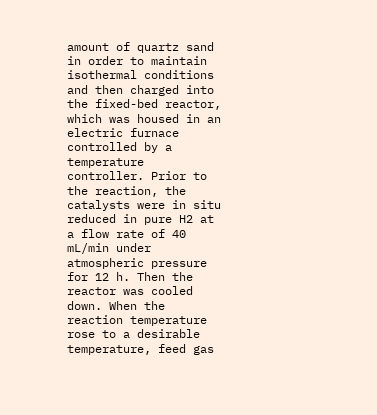amount of quartz sand in order to maintain isothermal conditions and then charged into the fixed-bed reactor, which was housed in an electric furnace controlled by a temperature controller. Prior to the reaction, the catalysts were in situ reduced in pure H2 at a flow rate of 40 mL/min under atmospheric pressure for 12 h. Then the reactor was cooled down. When the reaction temperature rose to a desirable temperature, feed gas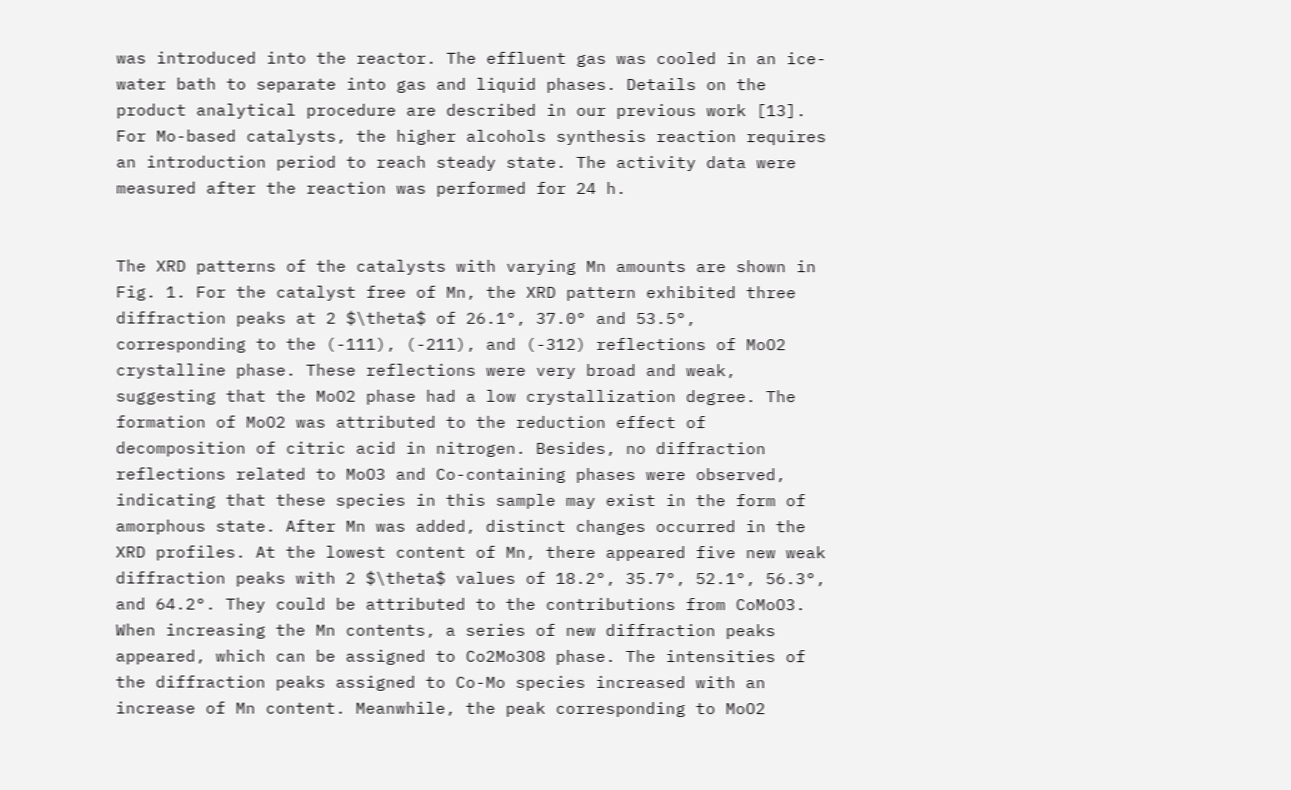was introduced into the reactor. The effluent gas was cooled in an ice-water bath to separate into gas and liquid phases. Details on the product analytical procedure are described in our previous work [13]. For Mo-based catalysts, the higher alcohols synthesis reaction requires an introduction period to reach steady state. The activity data were measured after the reaction was performed for 24 h.


The XRD patterns of the catalysts with varying Mn amounts are shown in Fig. 1. For the catalyst free of Mn, the XRD pattern exhibited three diffraction peaks at 2 $\theta$ of 26.1°, 37.0° and 53.5°, corresponding to the (-111), (-211), and (-312) reflections of MoO2 crystalline phase. These reflections were very broad and weak, suggesting that the MoO2 phase had a low crystallization degree. The formation of MoO2 was attributed to the reduction effect of decomposition of citric acid in nitrogen. Besides, no diffraction reflections related to MoO3 and Co-containing phases were observed, indicating that these species in this sample may exist in the form of amorphous state. After Mn was added, distinct changes occurred in the XRD profiles. At the lowest content of Mn, there appeared five new weak diffraction peaks with 2 $\theta$ values of 18.2°, 35.7°, 52.1°, 56.3°, and 64.2°. They could be attributed to the contributions from CoMoO3. When increasing the Mn contents, a series of new diffraction peaks appeared, which can be assigned to Co2Mo3O8 phase. The intensities of the diffraction peaks assigned to Co-Mo species increased with an increase of Mn content. Meanwhile, the peak corresponding to MoO2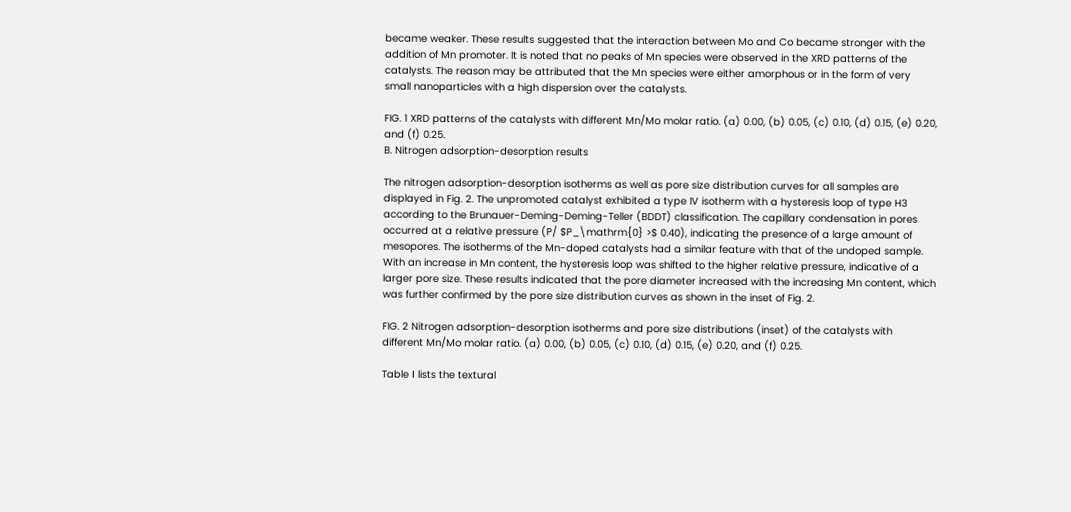became weaker. These results suggested that the interaction between Mo and Co became stronger with the addition of Mn promoter. It is noted that no peaks of Mn species were observed in the XRD patterns of the catalysts. The reason may be attributed that the Mn species were either amorphous or in the form of very small nanoparticles with a high dispersion over the catalysts.

FIG. 1 XRD patterns of the catalysts with different Mn/Mo molar ratio. (a) 0.00, (b) 0.05, (c) 0.10, (d) 0.15, (e) 0.20, and (f) 0.25.
B. Nitrogen adsorption-desorption results

The nitrogen adsorption-desorption isotherms as well as pore size distribution curves for all samples are displayed in Fig. 2. The unpromoted catalyst exhibited a type IV isotherm with a hysteresis loop of type H3 according to the Brunauer-Deming-Deming-Teller (BDDT) classification. The capillary condensation in pores occurred at a relative pressure (P/ $P_\mathrm{0} >$ 0.40), indicating the presence of a large amount of mesopores. The isotherms of the Mn-doped catalysts had a similar feature with that of the undoped sample. With an increase in Mn content, the hysteresis loop was shifted to the higher relative pressure, indicative of a larger pore size. These results indicated that the pore diameter increased with the increasing Mn content, which was further confirmed by the pore size distribution curves as shown in the inset of Fig. 2.

FIG. 2 Nitrogen adsorption-desorption isotherms and pore size distributions (inset) of the catalysts with different Mn/Mo molar ratio. (a) 0.00, (b) 0.05, (c) 0.10, (d) 0.15, (e) 0.20, and (f) 0.25.

Table Ⅰ lists the textural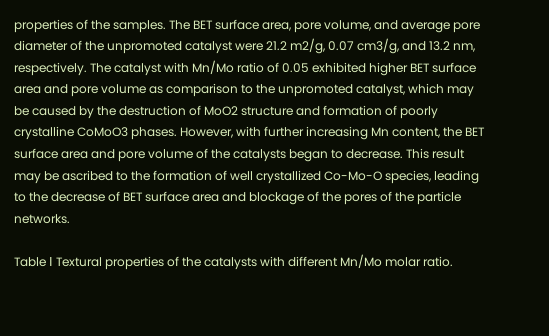properties of the samples. The BET surface area, pore volume, and average pore diameter of the unpromoted catalyst were 21.2 m2/g, 0.07 cm3/g, and 13.2 nm, respectively. The catalyst with Mn/Mo ratio of 0.05 exhibited higher BET surface area and pore volume as comparison to the unpromoted catalyst, which may be caused by the destruction of MoO2 structure and formation of poorly crystalline CoMoO3 phases. However, with further increasing Mn content, the BET surface area and pore volume of the catalysts began to decrease. This result may be ascribed to the formation of well crystallized Co-Mo-O species, leading to the decrease of BET surface area and blockage of the pores of the particle networks.

Table Ⅰ Textural properties of the catalysts with different Mn/Mo molar ratio.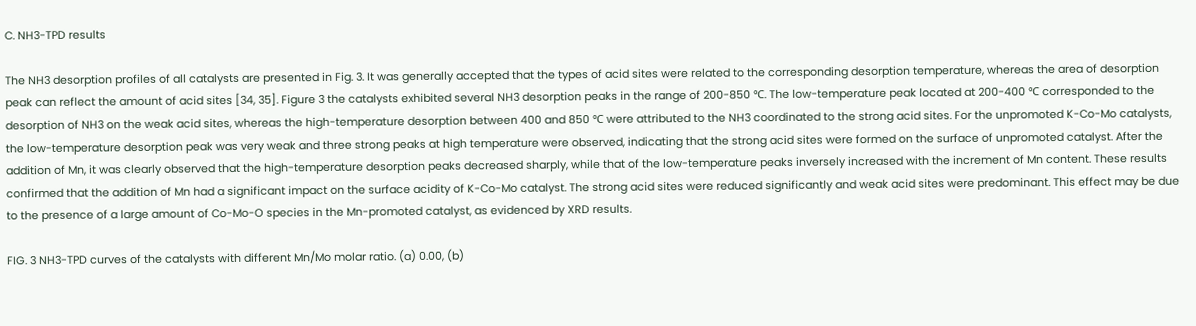C. NH3-TPD results

The NH3 desorption profiles of all catalysts are presented in Fig. 3. It was generally accepted that the types of acid sites were related to the corresponding desorption temperature, whereas the area of desorption peak can reflect the amount of acid sites [34, 35]. Figure 3 the catalysts exhibited several NH3 desorption peaks in the range of 200-850 ℃. The low-temperature peak located at 200-400 ℃ corresponded to the desorption of NH3 on the weak acid sites, whereas the high-temperature desorption between 400 and 850 ℃ were attributed to the NH3 coordinated to the strong acid sites. For the unpromoted K-Co-Mo catalysts, the low-temperature desorption peak was very weak and three strong peaks at high temperature were observed, indicating that the strong acid sites were formed on the surface of unpromoted catalyst. After the addition of Mn, it was clearly observed that the high-temperature desorption peaks decreased sharply, while that of the low-temperature peaks inversely increased with the increment of Mn content. These results confirmed that the addition of Mn had a significant impact on the surface acidity of K-Co-Mo catalyst. The strong acid sites were reduced significantly and weak acid sites were predominant. This effect may be due to the presence of a large amount of Co-Mo-O species in the Mn-promoted catalyst, as evidenced by XRD results.

FIG. 3 NH3-TPD curves of the catalysts with different Mn/Mo molar ratio. (a) 0.00, (b)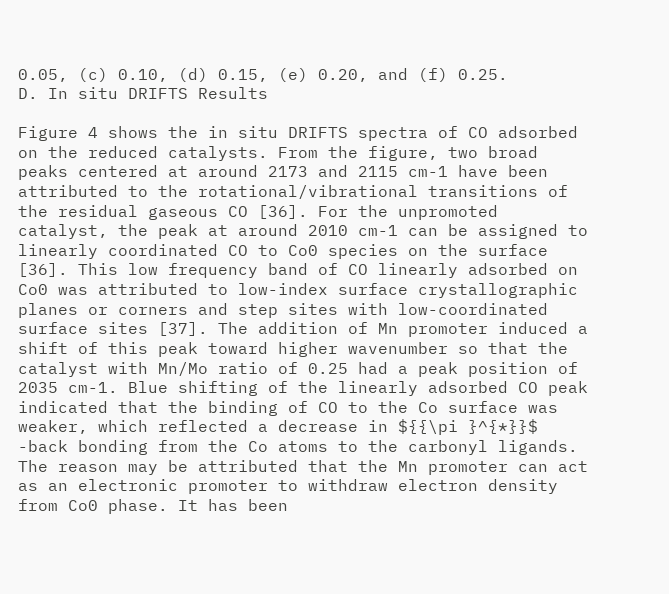0.05, (c) 0.10, (d) 0.15, (e) 0.20, and (f) 0.25.
D. In situ DRIFTS Results

Figure 4 shows the in situ DRIFTS spectra of CO adsorbed on the reduced catalysts. From the figure, two broad peaks centered at around 2173 and 2115 cm-1 have been attributed to the rotational/vibrational transitions of the residual gaseous CO [36]. For the unpromoted catalyst, the peak at around 2010 cm-1 can be assigned to linearly coordinated CO to Co0 species on the surface [36]. This low frequency band of CO linearly adsorbed on Co0 was attributed to low-index surface crystallographic planes or corners and step sites with low-coordinated surface sites [37]. The addition of Mn promoter induced a shift of this peak toward higher wavenumber so that the catalyst with Mn/Mo ratio of 0.25 had a peak position of 2035 cm-1. Blue shifting of the linearly adsorbed CO peak indicated that the binding of CO to the Co surface was weaker, which reflected a decrease in ${{\pi }^{*}}$ -back bonding from the Co atoms to the carbonyl ligands. The reason may be attributed that the Mn promoter can act as an electronic promoter to withdraw electron density from Co0 phase. It has been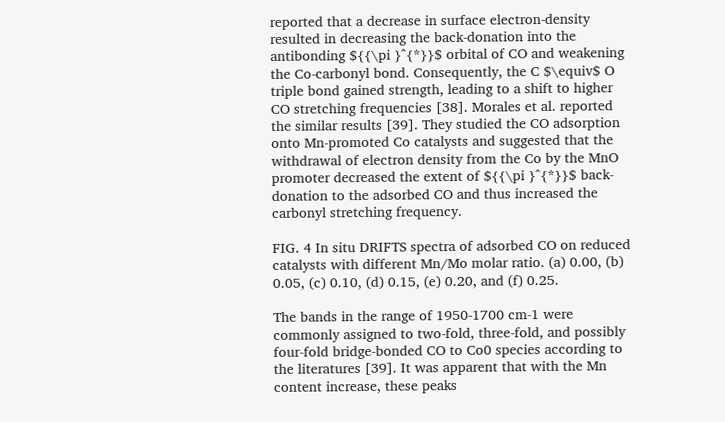reported that a decrease in surface electron-density resulted in decreasing the back-donation into the antibonding ${{\pi }^{*}}$ orbital of CO and weakening the Co-carbonyl bond. Consequently, the C $\equiv$ O triple bond gained strength, leading to a shift to higher CO stretching frequencies [38]. Morales et al. reported the similar results [39]. They studied the CO adsorption onto Mn-promoted Co catalysts and suggested that the withdrawal of electron density from the Co by the MnO promoter decreased the extent of ${{\pi }^{*}}$ back-donation to the adsorbed CO and thus increased the carbonyl stretching frequency.

FIG. 4 In situ DRIFTS spectra of adsorbed CO on reduced catalysts with different Mn/Mo molar ratio. (a) 0.00, (b) 0.05, (c) 0.10, (d) 0.15, (e) 0.20, and (f) 0.25.

The bands in the range of 1950-1700 cm-1 were commonly assigned to two-fold, three-fold, and possibly four-fold bridge-bonded CO to Co0 species according to the literatures [39]. It was apparent that with the Mn content increase, these peaks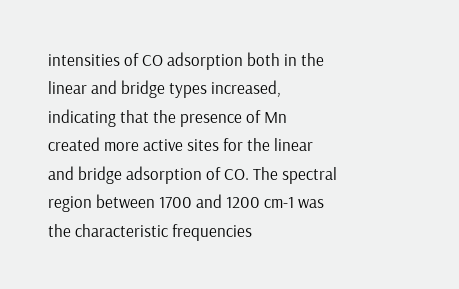intensities of CO adsorption both in the linear and bridge types increased, indicating that the presence of Mn created more active sites for the linear and bridge adsorption of CO. The spectral region between 1700 and 1200 cm-1 was the characteristic frequencies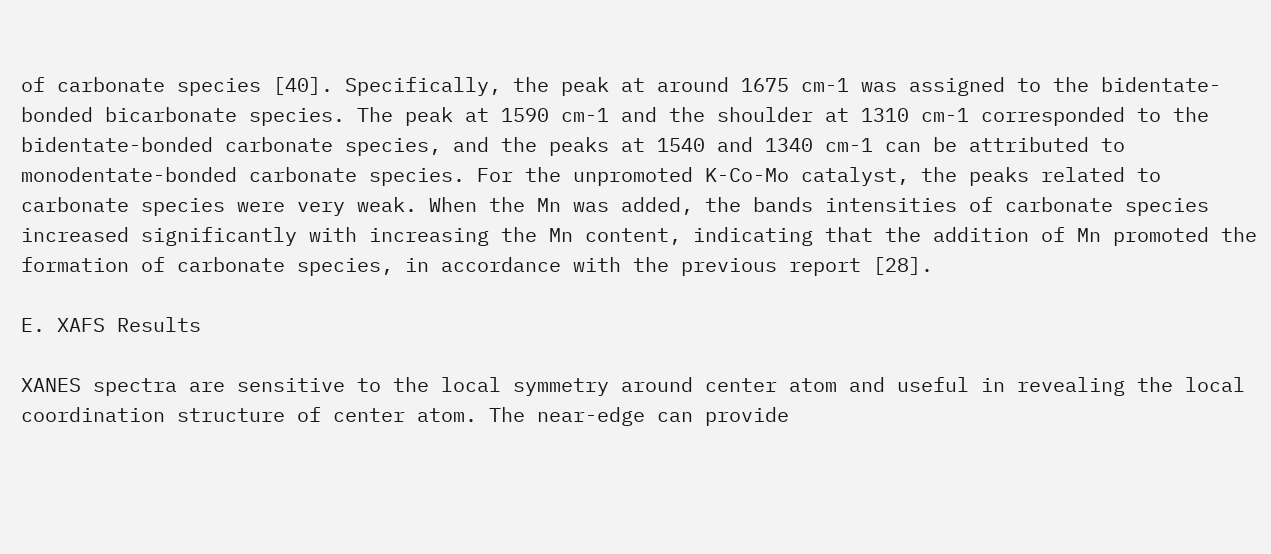of carbonate species [40]. Specifically, the peak at around 1675 cm-1 was assigned to the bidentate-bonded bicarbonate species. The peak at 1590 cm-1 and the shoulder at 1310 cm-1 corresponded to the bidentate-bonded carbonate species, and the peaks at 1540 and 1340 cm-1 can be attributed to monodentate-bonded carbonate species. For the unpromoted K-Co-Mo catalyst, the peaks related to carbonate species were very weak. When the Mn was added, the bands intensities of carbonate species increased significantly with increasing the Mn content, indicating that the addition of Mn promoted the formation of carbonate species, in accordance with the previous report [28].

E. XAFS Results

XANES spectra are sensitive to the local symmetry around center atom and useful in revealing the local coordination structure of center atom. The near-edge can provide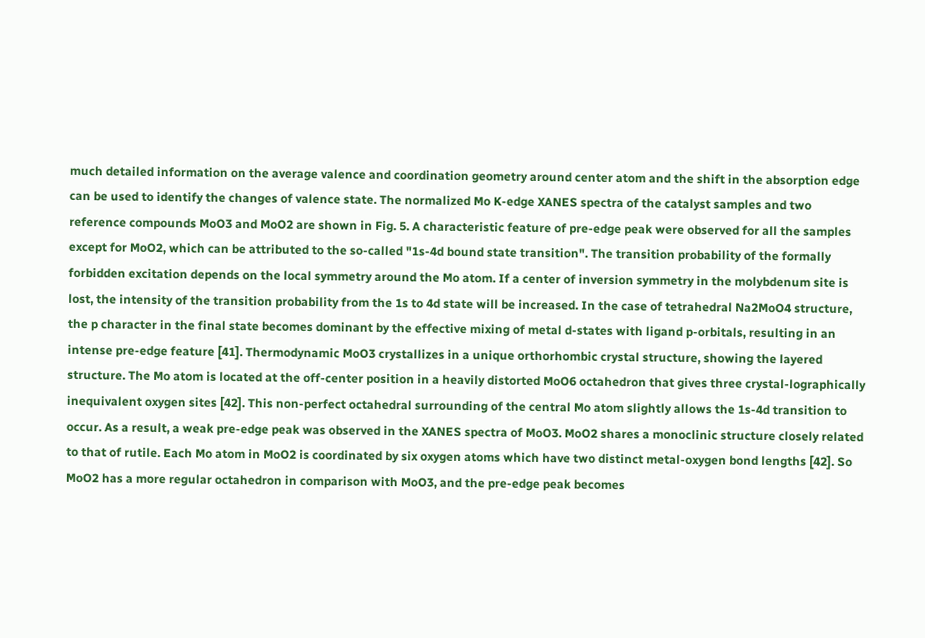much detailed information on the average valence and coordination geometry around center atom and the shift in the absorption edge can be used to identify the changes of valence state. The normalized Mo K-edge XANES spectra of the catalyst samples and two reference compounds MoO3 and MoO2 are shown in Fig. 5. A characteristic feature of pre-edge peak were observed for all the samples except for MoO2, which can be attributed to the so-called "1s-4d bound state transition". The transition probability of the formally forbidden excitation depends on the local symmetry around the Mo atom. If a center of inversion symmetry in the molybdenum site is lost, the intensity of the transition probability from the 1s to 4d state will be increased. In the case of tetrahedral Na2MoO4 structure, the p character in the final state becomes dominant by the effective mixing of metal d-states with ligand p-orbitals, resulting in an intense pre-edge feature [41]. Thermodynamic MoO3 crystallizes in a unique orthorhombic crystal structure, showing the layered structure. The Mo atom is located at the off-center position in a heavily distorted MoO6 octahedron that gives three crystal-lographically inequivalent oxygen sites [42]. This non-perfect octahedral surrounding of the central Mo atom slightly allows the 1s-4d transition to occur. As a result, a weak pre-edge peak was observed in the XANES spectra of MoO3. MoO2 shares a monoclinic structure closely related to that of rutile. Each Mo atom in MoO2 is coordinated by six oxygen atoms which have two distinct metal-oxygen bond lengths [42]. So MoO2 has a more regular octahedron in comparison with MoO3, and the pre-edge peak becomes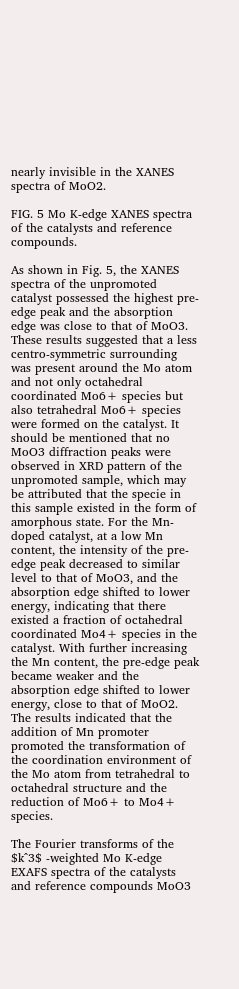nearly invisible in the XANES spectra of MoO2.

FIG. 5 Mo K-edge XANES spectra of the catalysts and reference compounds.

As shown in Fig. 5, the XANES spectra of the unpromoted catalyst possessed the highest pre-edge peak and the absorption edge was close to that of MoO3. These results suggested that a less centro-symmetric surrounding was present around the Mo atom and not only octahedral coordinated Mo6+ species but also tetrahedral Mo6+ species were formed on the catalyst. It should be mentioned that no MoO3 diffraction peaks were observed in XRD pattern of the unpromoted sample, which may be attributed that the specie in this sample existed in the form of amorphous state. For the Mn-doped catalyst, at a low Mn content, the intensity of the pre-edge peak decreased to similar level to that of MoO3, and the absorption edge shifted to lower energy, indicating that there existed a fraction of octahedral coordinated Mo4+ species in the catalyst. With further increasing the Mn content, the pre-edge peak became weaker and the absorption edge shifted to lower energy, close to that of MoO2. The results indicated that the addition of Mn promoter promoted the transformation of the coordination environment of the Mo atom from tetrahedral to octahedral structure and the reduction of Mo6+ to Mo4+ species.

The Fourier transforms of the $k^3$ -weighted Mo K-edge EXAFS spectra of the catalysts and reference compounds MoO3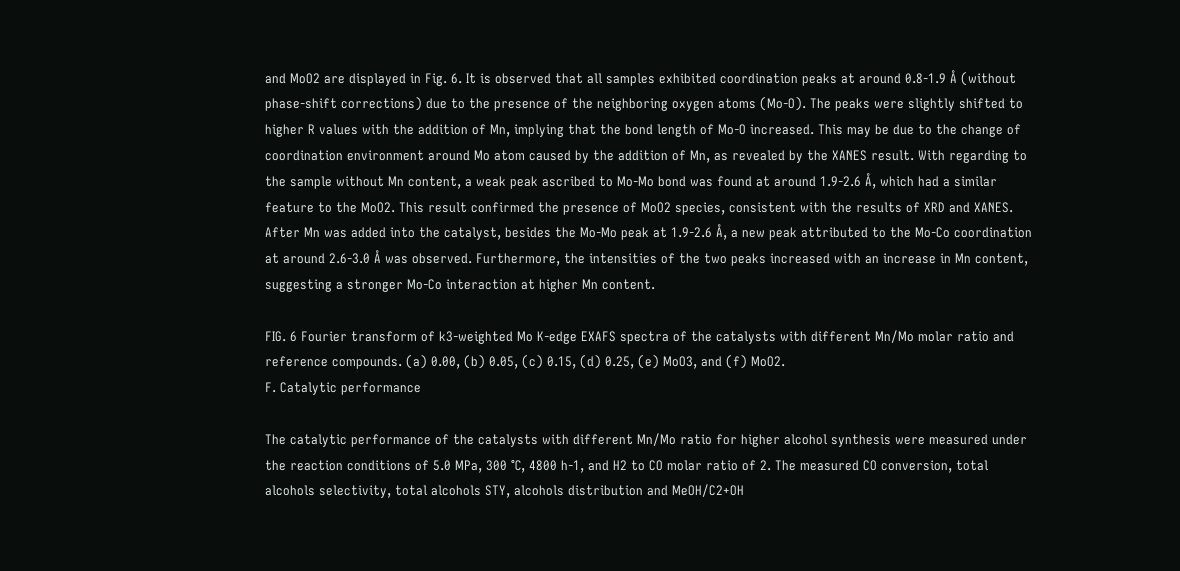and MoO2 are displayed in Fig. 6. It is observed that all samples exhibited coordination peaks at around 0.8-1.9 Å (without phase-shift corrections) due to the presence of the neighboring oxygen atoms (Mo-O). The peaks were slightly shifted to higher R values with the addition of Mn, implying that the bond length of Mo-O increased. This may be due to the change of coordination environment around Mo atom caused by the addition of Mn, as revealed by the XANES result. With regarding to the sample without Mn content, a weak peak ascribed to Mo-Mo bond was found at around 1.9-2.6 Å, which had a similar feature to the MoO2. This result confirmed the presence of MoO2 species, consistent with the results of XRD and XANES. After Mn was added into the catalyst, besides the Mo-Mo peak at 1.9-2.6 Å, a new peak attributed to the Mo-Co coordination at around 2.6-3.0 Å was observed. Furthermore, the intensities of the two peaks increased with an increase in Mn content, suggesting a stronger Mo-Co interaction at higher Mn content.

FIG. 6 Fourier transform of k3-weighted Mo K-edge EXAFS spectra of the catalysts with different Mn/Mo molar ratio and reference compounds. (a) 0.00, (b) 0.05, (c) 0.15, (d) 0.25, (e) MoO3, and (f) MoO2.
F. Catalytic performance

The catalytic performance of the catalysts with different Mn/Mo ratio for higher alcohol synthesis were measured under the reaction conditions of 5.0 MPa, 300 ℃, 4800 h-1, and H2 to CO molar ratio of 2. The measured CO conversion, total alcohols selectivity, total alcohols STY, alcohols distribution and MeOH/C2+OH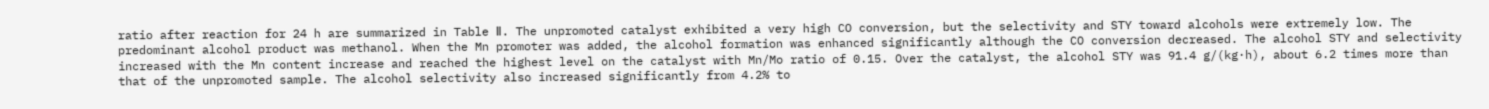ratio after reaction for 24 h are summarized in Table Ⅱ. The unpromoted catalyst exhibited a very high CO conversion, but the selectivity and STY toward alcohols were extremely low. The predominant alcohol product was methanol. When the Mn promoter was added, the alcohol formation was enhanced significantly although the CO conversion decreased. The alcohol STY and selectivity increased with the Mn content increase and reached the highest level on the catalyst with Mn/Mo ratio of 0.15. Over the catalyst, the alcohol STY was 91.4 g/(kg·h), about 6.2 times more than that of the unpromoted sample. The alcohol selectivity also increased significantly from 4.2% to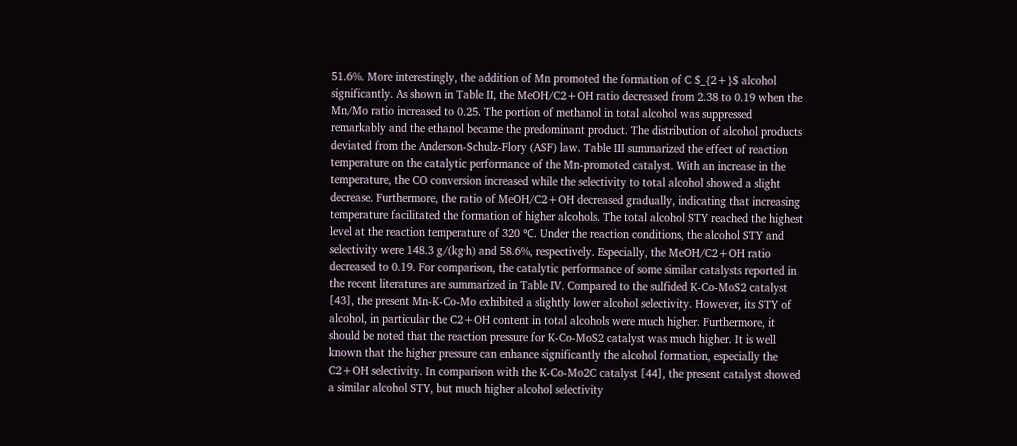51.6%. More interestingly, the addition of Mn promoted the formation of C $_{2+}$ alcohol significantly. As shown in Table Ⅱ, the MeOH/C2+OH ratio decreased from 2.38 to 0.19 when the Mn/Mo ratio increased to 0.25. The portion of methanol in total alcohol was suppressed remarkably and the ethanol became the predominant product. The distribution of alcohol products deviated from the Anderson-Schulz-Flory (ASF) law. Table Ⅲ summarized the effect of reaction temperature on the catalytic performance of the Mn-promoted catalyst. With an increase in the temperature, the CO conversion increased while the selectivity to total alcohol showed a slight decrease. Furthermore, the ratio of MeOH/C2+OH decreased gradually, indicating that increasing temperature facilitated the formation of higher alcohols. The total alcohol STY reached the highest level at the reaction temperature of 320 ℃. Under the reaction conditions, the alcohol STY and selectivity were 148.3 g/(kg·h) and 58.6%, respectively. Especially, the MeOH/C2+OH ratio decreased to 0.19. For comparison, the catalytic performance of some similar catalysts reported in the recent literatures are summarized in Table Ⅳ. Compared to the sulfided K-Co-MoS2 catalyst [43], the present Mn-K-Co-Mo exhibited a slightly lower alcohol selectivity. However, its STY of alcohol, in particular the C2+OH content in total alcohols were much higher. Furthermore, it should be noted that the reaction pressure for K-Co-MoS2 catalyst was much higher. It is well known that the higher pressure can enhance significantly the alcohol formation, especially the C2+OH selectivity. In comparison with the K-Co-Mo2C catalyst [44], the present catalyst showed a similar alcohol STY, but much higher alcohol selectivity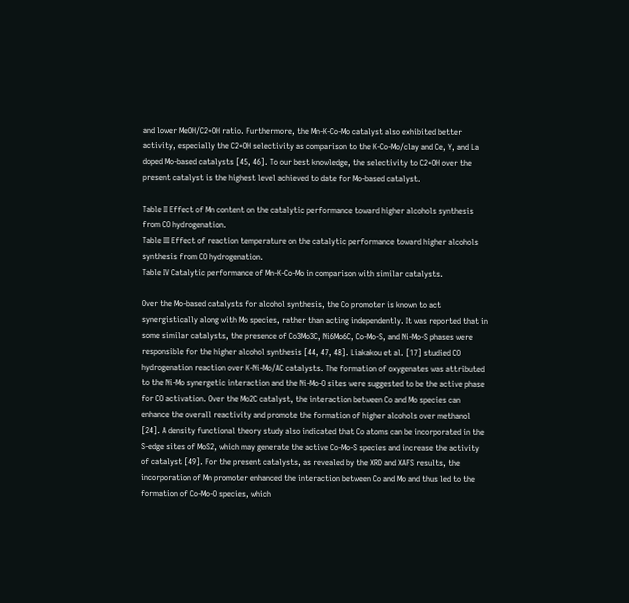and lower MeOH/C2+OH ratio. Furthermore, the Mn-K-Co-Mo catalyst also exhibited better activity, especially the C2+OH selectivity as comparison to the K-Co-Mo/clay and Ce, Y, and La doped Mo-based catalysts [45, 46]. To our best knowledge, the selectivity to C2+OH over the present catalyst is the highest level achieved to date for Mo-based catalyst.

Table Ⅱ Effect of Mn content on the catalytic performance toward higher alcohols synthesis from CO hydrogenation.
Table Ⅲ Effect of reaction temperature on the catalytic performance toward higher alcohols synthesis from CO hydrogenation.
Table Ⅳ Catalytic performance of Mn-K-Co-Mo in comparison with similar catalysts.

Over the Mo-based catalysts for alcohol synthesis, the Co promoter is known to act synergistically along with Mo species, rather than acting independently. It was reported that in some similar catalysts, the presence of Co3Mo3C, Ni6Mo6C, Co-Mo-S, and Ni-Mo-S phases were responsible for the higher alcohol synthesis [44, 47, 48]. Liakakou et al. [17] studied CO hydrogenation reaction over K-Ni-Mo/AC catalysts. The formation of oxygenates was attributed to the Ni-Mo synergetic interaction and the Ni-Mo-O sites were suggested to be the active phase for CO activation. Over the Mo2C catalyst, the interaction between Co and Mo species can enhance the overall reactivity and promote the formation of higher alcohols over methanol [24]. A density functional theory study also indicated that Co atoms can be incorporated in the S-edge sites of MoS2, which may generate the active Co-Mo-S species and increase the activity of catalyst [49]. For the present catalysts, as revealed by the XRD and XAFS results, the incorporation of Mn promoter enhanced the interaction between Co and Mo and thus led to the formation of Co-Mo-O species, which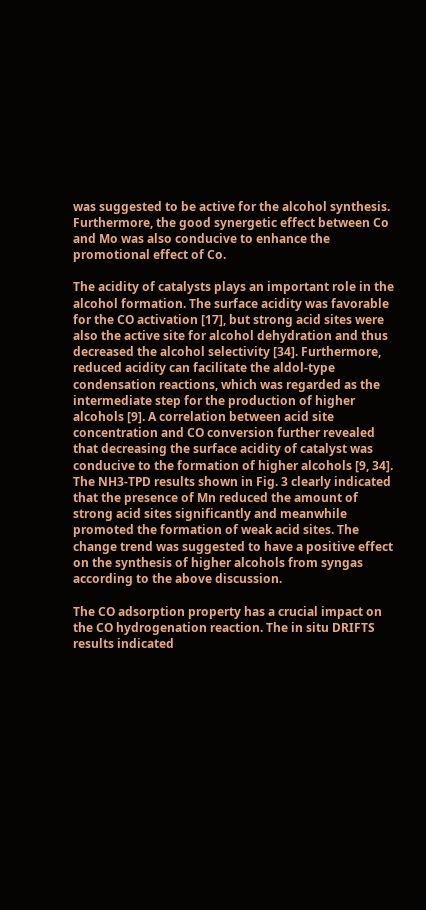was suggested to be active for the alcohol synthesis. Furthermore, the good synergetic effect between Co and Mo was also conducive to enhance the promotional effect of Co.

The acidity of catalysts plays an important role in the alcohol formation. The surface acidity was favorable for the CO activation [17], but strong acid sites were also the active site for alcohol dehydration and thus decreased the alcohol selectivity [34]. Furthermore, reduced acidity can facilitate the aldol-type condensation reactions, which was regarded as the intermediate step for the production of higher alcohols [9]. A correlation between acid site concentration and CO conversion further revealed that decreasing the surface acidity of catalyst was conducive to the formation of higher alcohols [9, 34]. The NH3-TPD results shown in Fig. 3 clearly indicated that the presence of Mn reduced the amount of strong acid sites significantly and meanwhile promoted the formation of weak acid sites. The change trend was suggested to have a positive effect on the synthesis of higher alcohols from syngas according to the above discussion.

The CO adsorption property has a crucial impact on the CO hydrogenation reaction. The in situ DRIFTS results indicated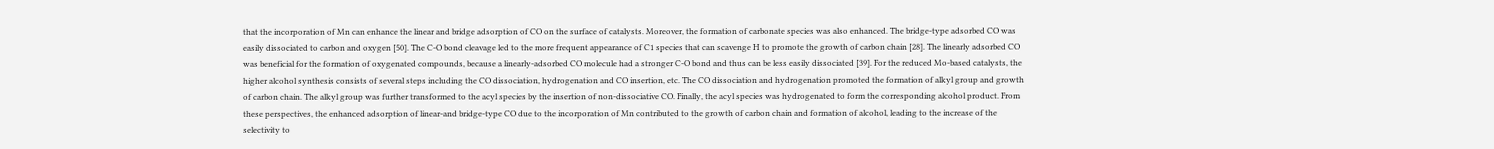that the incorporation of Mn can enhance the linear and bridge adsorption of CO on the surface of catalysts. Moreover, the formation of carbonate species was also enhanced. The bridge-type adsorbed CO was easily dissociated to carbon and oxygen [50]. The C-O bond cleavage led to the more frequent appearance of C1 species that can scavenge H to promote the growth of carbon chain [28]. The linearly adsorbed CO was beneficial for the formation of oxygenated compounds, because a linearly-adsorbed CO molecule had a stronger C-O bond and thus can be less easily dissociated [39]. For the reduced Mo-based catalysts, the higher alcohol synthesis consists of several steps including the CO dissociation, hydrogenation and CO insertion, etc. The CO dissociation and hydrogenation promoted the formation of alkyl group and growth of carbon chain. The alkyl group was further transformed to the acyl species by the insertion of non-dissociative CO. Finally, the acyl species was hydrogenated to form the corresponding alcohol product. From these perspectives, the enhanced adsorption of linear-and bridge-type CO due to the incorporation of Mn contributed to the growth of carbon chain and formation of alcohol, leading to the increase of the selectivity to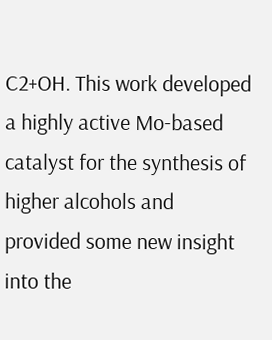C2+OH. This work developed a highly active Mo-based catalyst for the synthesis of higher alcohols and provided some new insight into the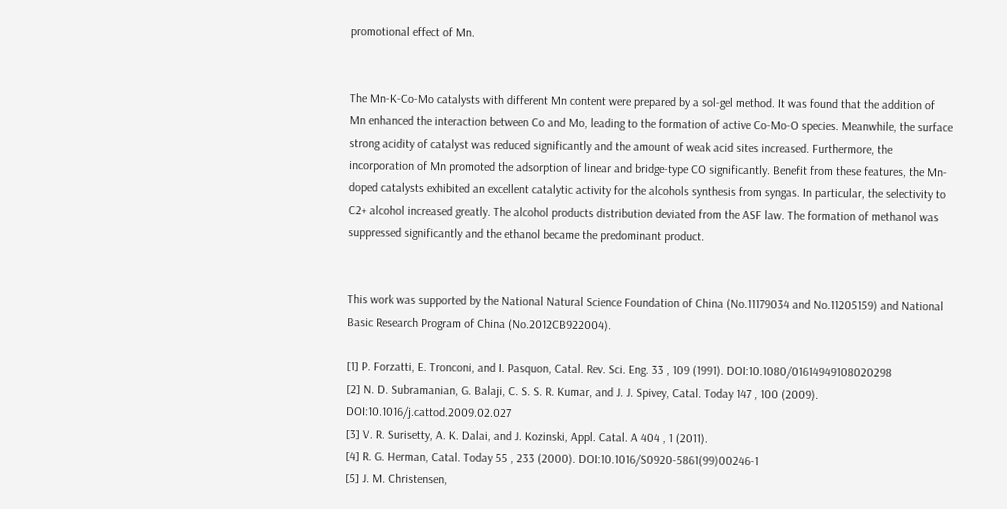promotional effect of Mn.


The Mn-K-Co-Mo catalysts with different Mn content were prepared by a sol-gel method. It was found that the addition of Mn enhanced the interaction between Co and Mo, leading to the formation of active Co-Mo-O species. Meanwhile, the surface strong acidity of catalyst was reduced significantly and the amount of weak acid sites increased. Furthermore, the incorporation of Mn promoted the adsorption of linear and bridge-type CO significantly. Benefit from these features, the Mn-doped catalysts exhibited an excellent catalytic activity for the alcohols synthesis from syngas. In particular, the selectivity to C2+ alcohol increased greatly. The alcohol products distribution deviated from the ASF law. The formation of methanol was suppressed significantly and the ethanol became the predominant product.


This work was supported by the National Natural Science Foundation of China (No.11179034 and No.11205159) and National Basic Research Program of China (No.2012CB922004).

[1] P. Forzatti, E. Tronconi, and I. Pasquon, Catal. Rev. Sci. Eng. 33 , 109 (1991). DOI:10.1080/01614949108020298
[2] N. D. Subramanian, G. Balaji, C. S. S. R. Kumar, and J. J. Spivey, Catal. Today 147 , 100 (2009). DOI:10.1016/j.cattod.2009.02.027
[3] V. R. Surisetty, A. K. Dalai, and J. Kozinski, Appl. Catal. A 404 , 1 (2011).
[4] R. G. Herman, Catal. Today 55 , 233 (2000). DOI:10.1016/S0920-5861(99)00246-1
[5] J. M. Christensen,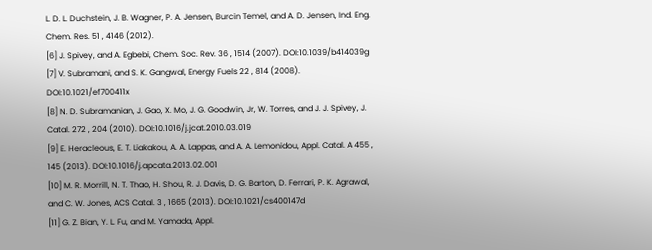L. D. L. Duchstein, J. B. Wagner, P. A. Jensen, Burcin Temel, and A. D. Jensen, Ind. Eng. Chem. Res. 51 , 4146 (2012).
[6] J. Spivey, and A. Egbebi, Chem. Soc. Rev. 36 , 1514 (2007). DOI:10.1039/b414039g
[7] V. Subramani, and S. K. Gangwal, Energy Fuels 22 , 814 (2008). DOI:10.1021/ef700411x
[8] N. D. Subramanian, J. Gao, X. Mo, J. G. Goodwin, Jr, W. Torres, and J. J. Spivey, J. Catal. 272 , 204 (2010). DOI:10.1016/j.jcat.2010.03.019
[9] E. Heracleous, E. T. Liakakou, A. A. Lappas, and A. A. Lemonidou, Appl. Catal. A 455 , 145 (2013). DOI:10.1016/j.apcata.2013.02.001
[10] M. R. Morrill, N. T. Thao, H. Shou, R. J. Davis, D. G. Barton, D. Ferrari, P. K. Agrawal, and C. W. Jones, ACS Catal. 3 , 1665 (2013). DOI:10.1021/cs400147d
[11] G. Z. Bian, Y. L. Fu, and M. Yamada, Appl.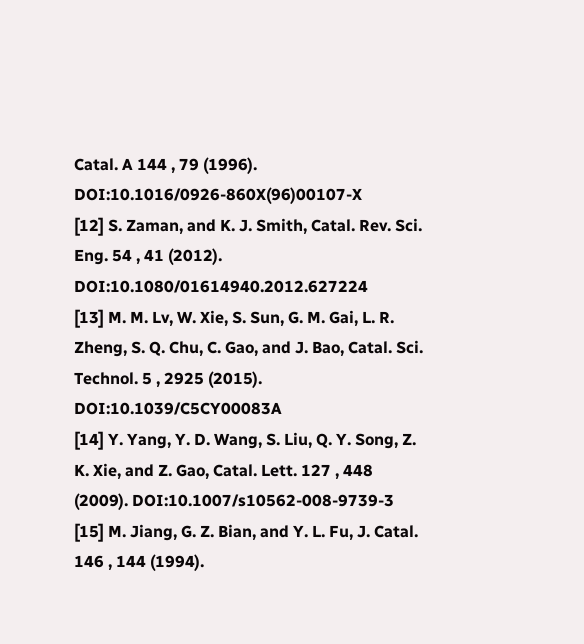Catal. A 144 , 79 (1996). DOI:10.1016/0926-860X(96)00107-X
[12] S. Zaman, and K. J. Smith, Catal. Rev. Sci. Eng. 54 , 41 (2012). DOI:10.1080/01614940.2012.627224
[13] M. M. Lv, W. Xie, S. Sun, G. M. Gai, L. R. Zheng, S. Q. Chu, C. Gao, and J. Bao, Catal. Sci. Technol. 5 , 2925 (2015). DOI:10.1039/C5CY00083A
[14] Y. Yang, Y. D. Wang, S. Liu, Q. Y. Song, Z. K. Xie, and Z. Gao, Catal. Lett. 127 , 448 (2009). DOI:10.1007/s10562-008-9739-3
[15] M. Jiang, G. Z. Bian, and Y. L. Fu, J. Catal. 146 , 144 (1994).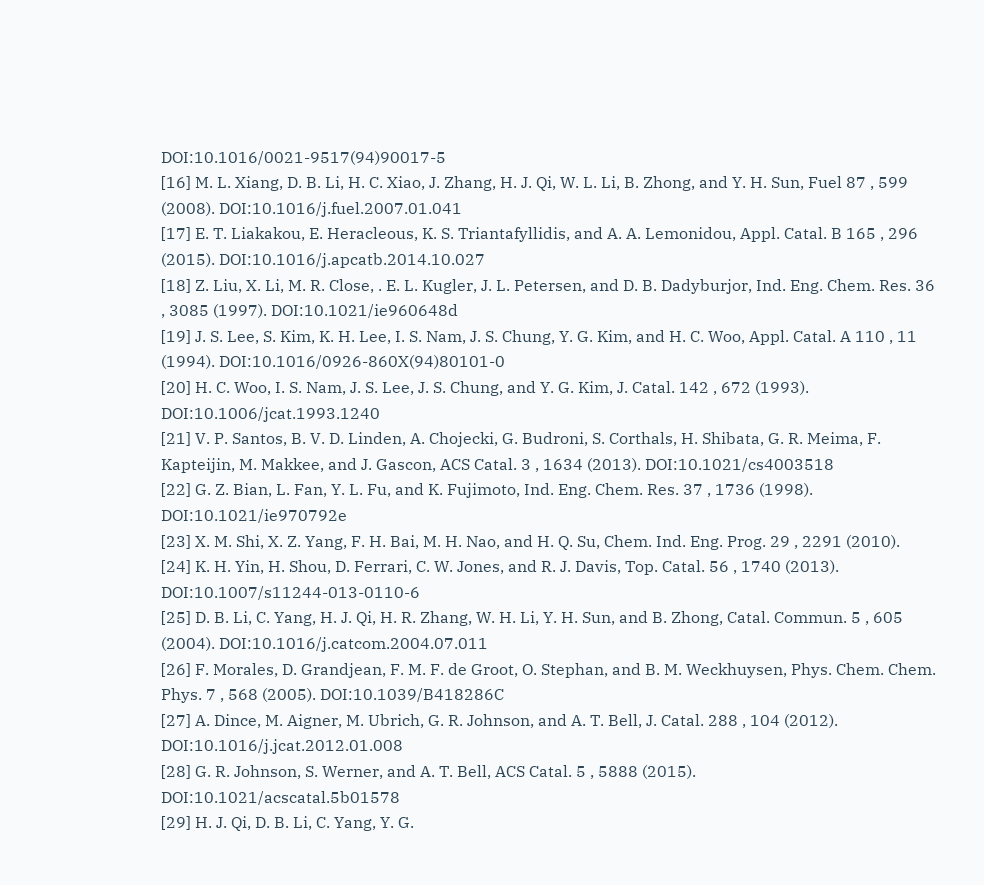DOI:10.1016/0021-9517(94)90017-5
[16] M. L. Xiang, D. B. Li, H. C. Xiao, J. Zhang, H. J. Qi, W. L. Li, B. Zhong, and Y. H. Sun, Fuel 87 , 599 (2008). DOI:10.1016/j.fuel.2007.01.041
[17] E. T. Liakakou, E. Heracleous, K. S. Triantafyllidis, and A. A. Lemonidou, Appl. Catal. B 165 , 296 (2015). DOI:10.1016/j.apcatb.2014.10.027
[18] Z. Liu, X. Li, M. R. Close, . E. L. Kugler, J. L. Petersen, and D. B. Dadyburjor, Ind. Eng. Chem. Res. 36 , 3085 (1997). DOI:10.1021/ie960648d
[19] J. S. Lee, S. Kim, K. H. Lee, I. S. Nam, J. S. Chung, Y. G. Kim, and H. C. Woo, Appl. Catal. A 110 , 11 (1994). DOI:10.1016/0926-860X(94)80101-0
[20] H. C. Woo, I. S. Nam, J. S. Lee, J. S. Chung, and Y. G. Kim, J. Catal. 142 , 672 (1993). DOI:10.1006/jcat.1993.1240
[21] V. P. Santos, B. V. D. Linden, A. Chojecki, G. Budroni, S. Corthals, H. Shibata, G. R. Meima, F. Kapteijin, M. Makkee, and J. Gascon, ACS Catal. 3 , 1634 (2013). DOI:10.1021/cs4003518
[22] G. Z. Bian, L. Fan, Y. L. Fu, and K. Fujimoto, Ind. Eng. Chem. Res. 37 , 1736 (1998). DOI:10.1021/ie970792e
[23] X. M. Shi, X. Z. Yang, F. H. Bai, M. H. Nao, and H. Q. Su, Chem. Ind. Eng. Prog. 29 , 2291 (2010).
[24] K. H. Yin, H. Shou, D. Ferrari, C. W. Jones, and R. J. Davis, Top. Catal. 56 , 1740 (2013). DOI:10.1007/s11244-013-0110-6
[25] D. B. Li, C. Yang, H. J. Qi, H. R. Zhang, W. H. Li, Y. H. Sun, and B. Zhong, Catal. Commun. 5 , 605 (2004). DOI:10.1016/j.catcom.2004.07.011
[26] F. Morales, D. Grandjean, F. M. F. de Groot, O. Stephan, and B. M. Weckhuysen, Phys. Chem. Chem. Phys. 7 , 568 (2005). DOI:10.1039/B418286C
[27] A. Dince, M. Aigner, M. Ubrich, G. R. Johnson, and A. T. Bell, J. Catal. 288 , 104 (2012). DOI:10.1016/j.jcat.2012.01.008
[28] G. R. Johnson, S. Werner, and A. T. Bell, ACS Catal. 5 , 5888 (2015). DOI:10.1021/acscatal.5b01578
[29] H. J. Qi, D. B. Li, C. Yang, Y. G.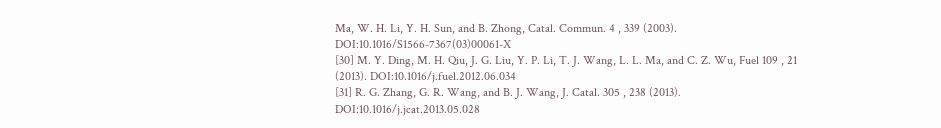Ma, W. H. Li, Y. H. Sun, and B. Zhong, Catal. Commun. 4 , 339 (2003). DOI:10.1016/S1566-7367(03)00061-X
[30] M. Y. Ding, M. H. Qiu, J. G. Liu, Y. P. Li, T. J. Wang, L. L. Ma, and C. Z. Wu, Fuel 109 , 21 (2013). DOI:10.1016/j.fuel.2012.06.034
[31] R. G. Zhang, G. R. Wang, and B. J. Wang, J. Catal. 305 , 238 (2013). DOI:10.1016/j.jcat.2013.05.028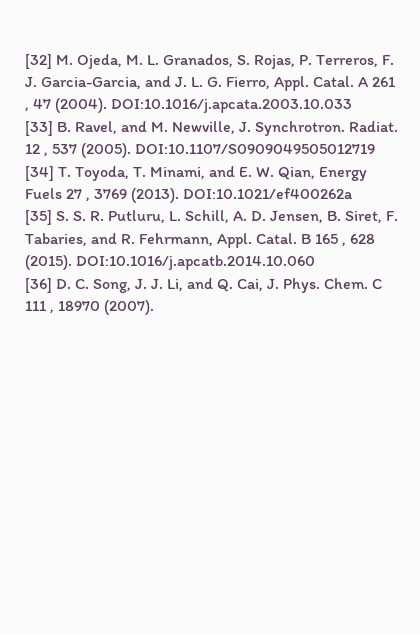[32] M. Ojeda, M. L. Granados, S. Rojas, P. Terreros, F. J. Garcia-Garcia, and J. L. G. Fierro, Appl. Catal. A 261 , 47 (2004). DOI:10.1016/j.apcata.2003.10.033
[33] B. Ravel, and M. Newville, J. Synchrotron. Radiat. 12 , 537 (2005). DOI:10.1107/S0909049505012719
[34] T. Toyoda, T. Minami, and E. W. Qian, Energy Fuels 27 , 3769 (2013). DOI:10.1021/ef400262a
[35] S. S. R. Putluru, L. Schill, A. D. Jensen, B. Siret, F. Tabaries, and R. Fehrmann, Appl. Catal. B 165 , 628 (2015). DOI:10.1016/j.apcatb.2014.10.060
[36] D. C. Song, J. J. Li, and Q. Cai, J. Phys. Chem. C 111 , 18970 (2007).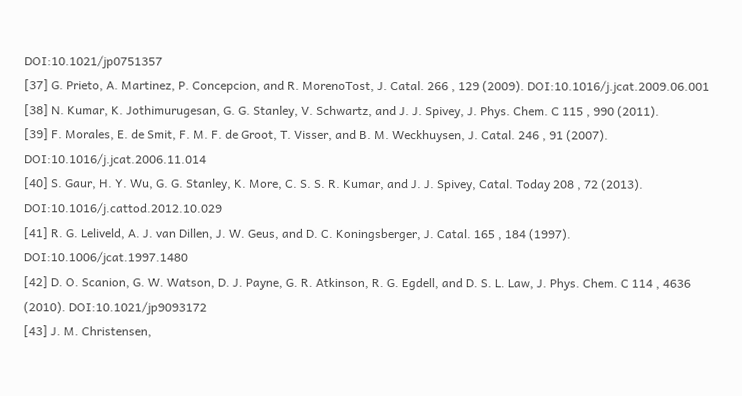DOI:10.1021/jp0751357
[37] G. Prieto, A. Martinez, P. Concepcion, and R. MorenoTost, J. Catal. 266 , 129 (2009). DOI:10.1016/j.jcat.2009.06.001
[38] N. Kumar, K. Jothimurugesan, G. G. Stanley, V. Schwartz, and J. J. Spivey, J. Phys. Chem. C 115 , 990 (2011).
[39] F. Morales, E. de Smit, F. M. F. de Groot, T. Visser, and B. M. Weckhuysen, J. Catal. 246 , 91 (2007). DOI:10.1016/j.jcat.2006.11.014
[40] S. Gaur, H. Y. Wu, G. G. Stanley, K. More, C. S. S. R. Kumar, and J. J. Spivey, Catal. Today 208 , 72 (2013). DOI:10.1016/j.cattod.2012.10.029
[41] R. G. Leliveld, A. J. van Dillen, J. W. Geus, and D. C. Koningsberger, J. Catal. 165 , 184 (1997). DOI:10.1006/jcat.1997.1480
[42] D. O. Scanion, G. W. Watson, D. J. Payne, G. R. Atkinson, R. G. Egdell, and D. S. L. Law, J. Phys. Chem. C 114 , 4636 (2010). DOI:10.1021/jp9093172
[43] J. M. Christensen,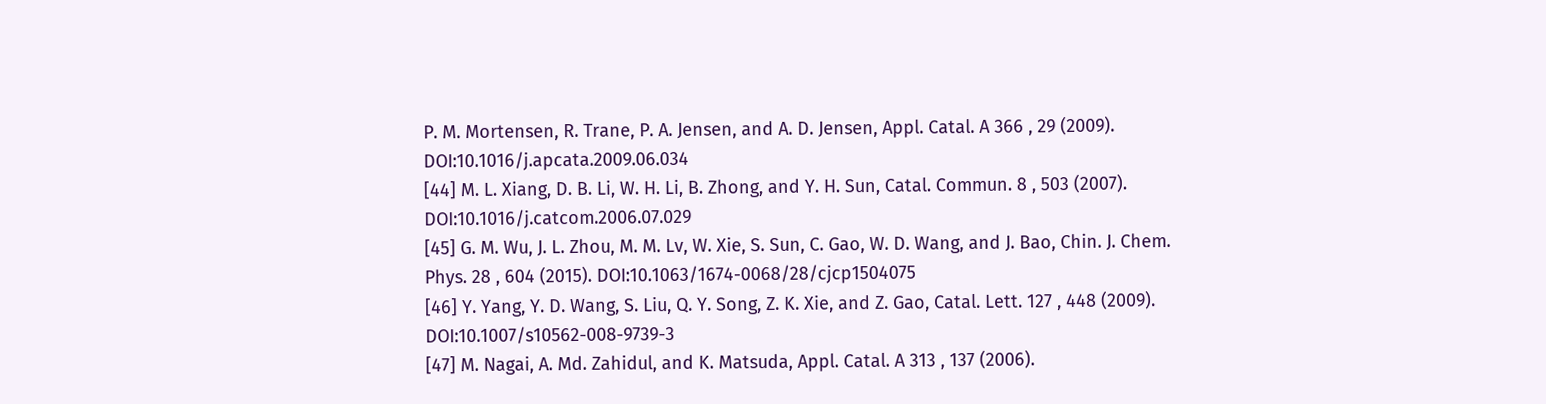P. M. Mortensen, R. Trane, P. A. Jensen, and A. D. Jensen, Appl. Catal. A 366 , 29 (2009). DOI:10.1016/j.apcata.2009.06.034
[44] M. L. Xiang, D. B. Li, W. H. Li, B. Zhong, and Y. H. Sun, Catal. Commun. 8 , 503 (2007). DOI:10.1016/j.catcom.2006.07.029
[45] G. M. Wu, J. L. Zhou, M. M. Lv, W. Xie, S. Sun, C. Gao, W. D. Wang, and J. Bao, Chin. J. Chem. Phys. 28 , 604 (2015). DOI:10.1063/1674-0068/28/cjcp1504075
[46] Y. Yang, Y. D. Wang, S. Liu, Q. Y. Song, Z. K. Xie, and Z. Gao, Catal. Lett. 127 , 448 (2009). DOI:10.1007/s10562-008-9739-3
[47] M. Nagai, A. Md. Zahidul, and K. Matsuda, Appl. Catal. A 313 , 137 (2006).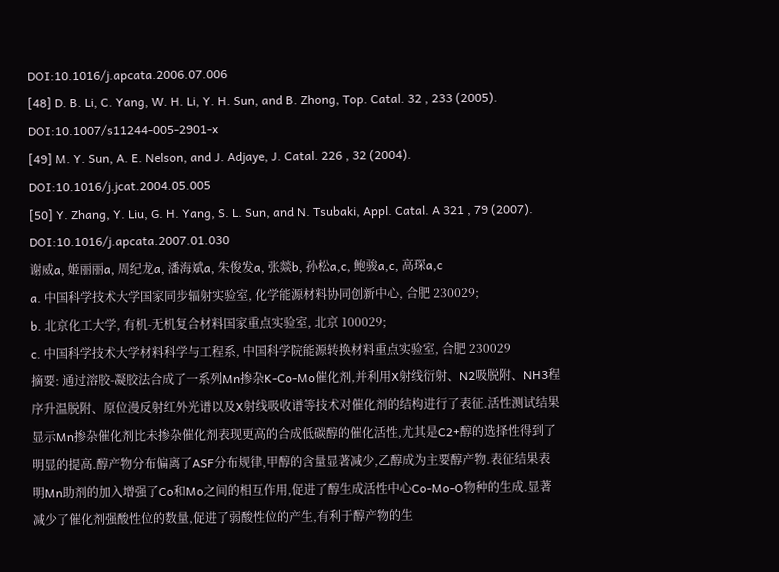DOI:10.1016/j.apcata.2006.07.006
[48] D. B. Li, C. Yang, W. H. Li, Y. H. Sun, and B. Zhong, Top. Catal. 32 , 233 (2005). DOI:10.1007/s11244-005-2901-x
[49] M. Y. Sun, A. E. Nelson, and J. Adjaye, J. Catal. 226 , 32 (2004). DOI:10.1016/j.jcat.2004.05.005
[50] Y. Zhang, Y. Liu, G. H. Yang, S. L. Sun, and N. Tsubaki, Appl. Catal. A 321 , 79 (2007). DOI:10.1016/j.apcata.2007.01.030
谢威a, 姬丽丽a, 周纪龙a, 潘海斌a, 朱俊发a, 张燚b, 孙松a,c, 鲍骏a,c, 高琛a,c
a. 中国科学技术大学国家同步辐射实验室, 化学能源材料协同创新中心, 合肥 230029;
b. 北京化工大学, 有机-无机复合材料国家重点实验室, 北京 100029;
c. 中国科学技术大学材料科学与工程系, 中国科学院能源转换材料重点实验室, 合肥 230029
摘要: 通过溶胶-凝胶法合成了一系列Mn掺杂K-Co-Mo催化剂,并利用X射线衍射、N2吸脱附、NH3程序升温脱附、原位漫反射红外光谱以及X射线吸收谱等技术对催化剂的结构进行了表征.活性测试结果显示Mn掺杂催化剂比未掺杂催化剂表现更高的合成低碳醇的催化活性,尤其是C2+醇的选择性得到了明显的提高.醇产物分布偏离了ASF分布规律,甲醇的含量显著减少,乙醇成为主要醇产物.表征结果表明Mn助剂的加入增强了Co和Mo之间的相互作用,促进了醇生成活性中心Co-Mo-O物种的生成.显著减少了催化剂强酸性位的数量,促进了弱酸性位的产生,有利于醇产物的生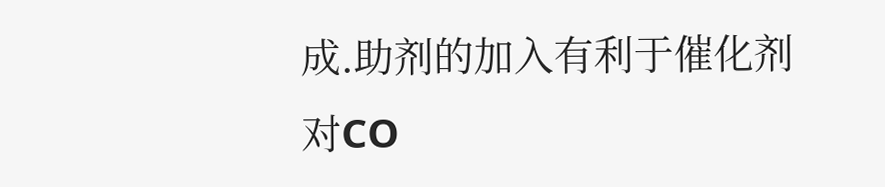成.助剂的加入有利于催化剂对CO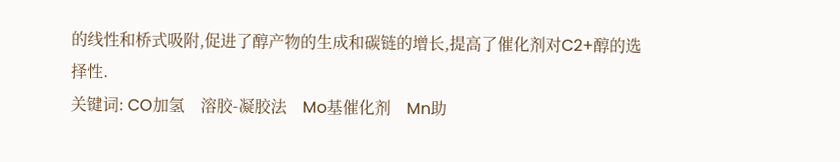的线性和桥式吸附,促进了醇产物的生成和碳链的增长,提高了催化剂对C2+醇的选择性.
关键词: CO加氢    溶胶-凝胶法    Mo基催化剂    Mn助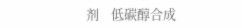剂    低碳醇合成